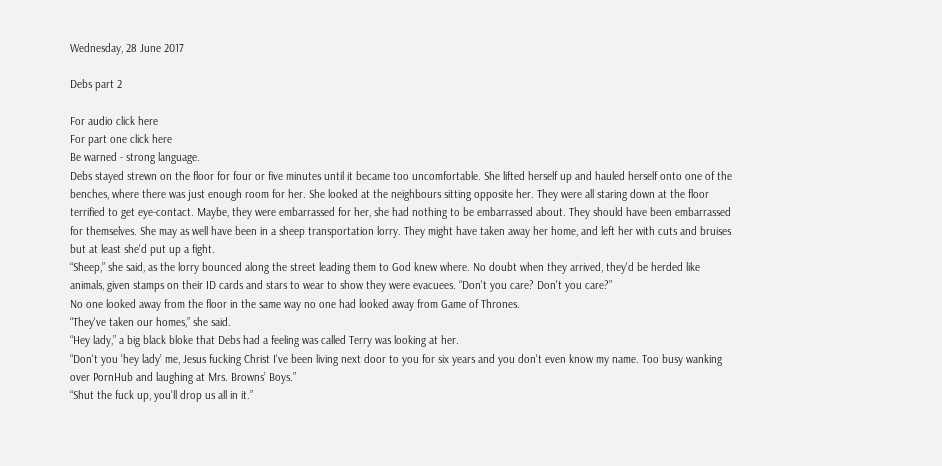Wednesday, 28 June 2017

Debs part 2

For audio click here
For part one click here
Be warned - strong language.
Debs stayed strewn on the floor for four or five minutes until it became too uncomfortable. She lifted herself up and hauled herself onto one of the benches, where there was just enough room for her. She looked at the neighbours sitting opposite her. They were all staring down at the floor terrified to get eye-contact. Maybe, they were embarrassed for her, she had nothing to be embarrassed about. They should have been embarrassed for themselves. She may as well have been in a sheep transportation lorry. They might have taken away her home, and left her with cuts and bruises but at least she'd put up a fight.
“Sheep,” she said, as the lorry bounced along the street leading them to God knew where. No doubt when they arrived, they'd be herded like animals, given stamps on their ID cards and stars to wear to show they were evacuees. “Don't you care? Don't you care?”
No one looked away from the floor in the same way no one had looked away from Game of Thrones.
“They've taken our homes,” she said.
“Hey lady,” a big black bloke that Debs had a feeling was called Terry was looking at her.
“Don't you ‘hey lady’ me, Jesus fucking Christ I've been living next door to you for six years and you don't even know my name. Too busy wanking over PornHub and laughing at Mrs. Browns’ Boys.”
“Shut the fuck up, you'll drop us all in it.”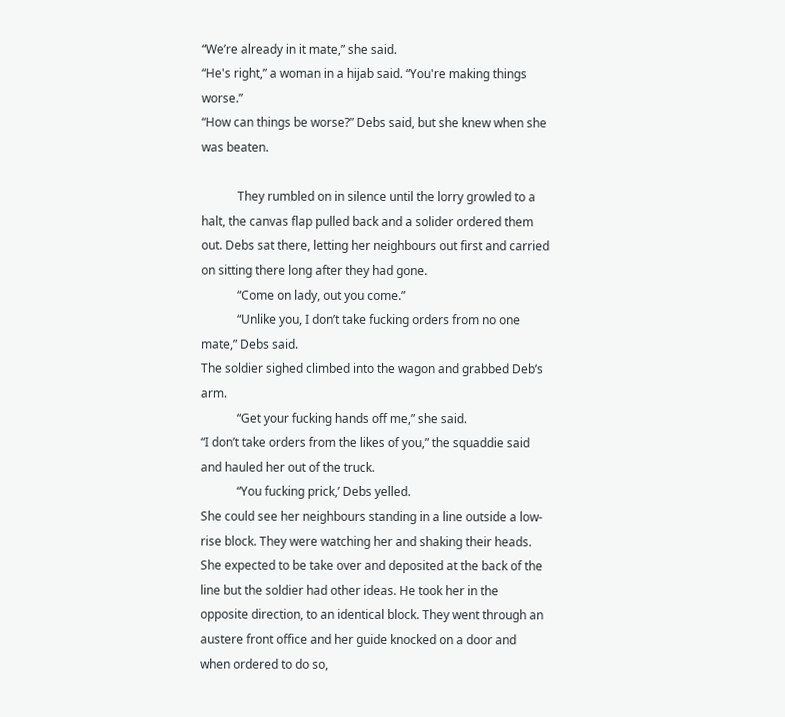“We’re already in it mate,” she said.
“He's right,” a woman in a hijab said. “You're making things worse.”
“How can things be worse?” Debs said, but she knew when she was beaten.

            They rumbled on in silence until the lorry growled to a halt, the canvas flap pulled back and a solider ordered them out. Debs sat there, letting her neighbours out first and carried on sitting there long after they had gone.
            “Come on lady, out you come.”
            “Unlike you, I don’t take fucking orders from no one mate,” Debs said.
The soldier sighed climbed into the wagon and grabbed Deb’s arm.
            “Get your fucking hands off me,” she said.
“I don’t take orders from the likes of you,” the squaddie said and hauled her out of the truck.
            “You fucking prick,’ Debs yelled.
She could see her neighbours standing in a line outside a low-rise block. They were watching her and shaking their heads. She expected to be take over and deposited at the back of the line but the soldier had other ideas. He took her in the opposite direction, to an identical block. They went through an austere front office and her guide knocked on a door and when ordered to do so,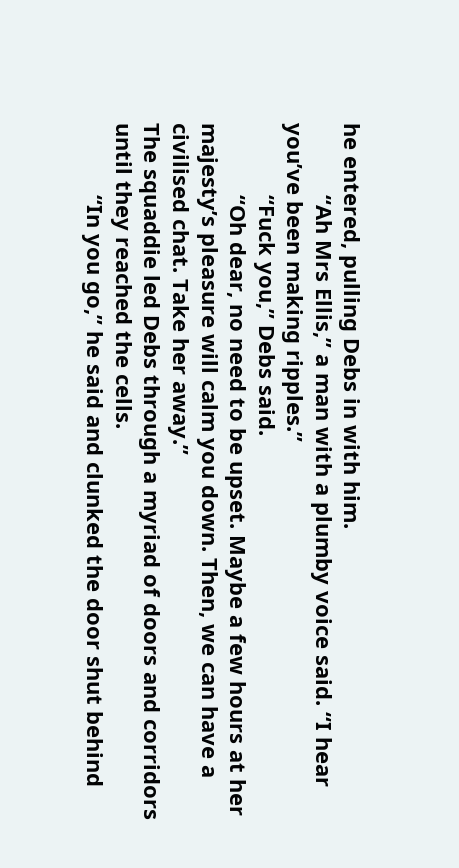he entered, pulling Debs in with him.
            “Ah Mrs Ellis,” a man with a plumby voice said. “I hear you’ve been making ripples.”
            “Fuck you,” Debs said.
            “Oh dear, no need to be upset. Maybe a few hours at her majesty’s pleasure will calm you down. Then, we can have a civilised chat. Take her away.”
The squaddie led Debs through a myriad of doors and corridors until they reached the cells.
            “In you go,” he said and clunked the door shut behind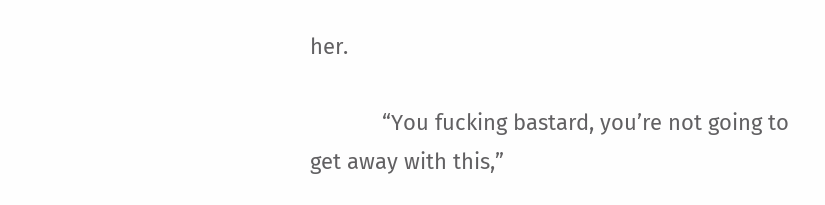her.

            “You fucking bastard, you’re not going to get away with this,”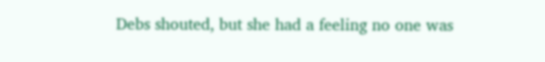Debs shouted, but she had a feeling no one was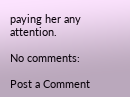paying her any attention.

No comments:

Post a Comment